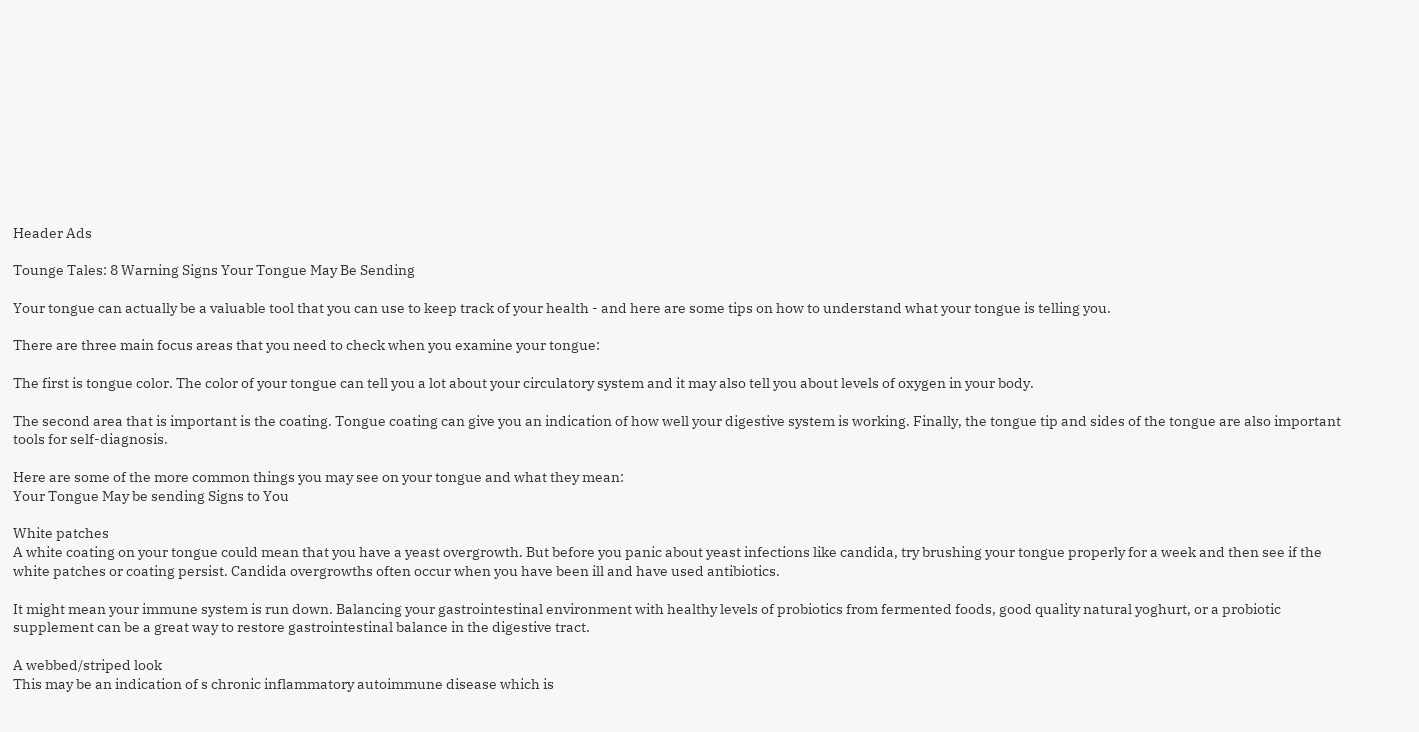Header Ads

Tounge Tales: 8 Warning Signs Your Tongue May Be Sending

Your tongue can actually be a valuable tool that you can use to keep track of your health - and here are some tips on how to understand what your tongue is telling you.

There are three main focus areas that you need to check when you examine your tongue:

The first is tongue color. The color of your tongue can tell you a lot about your circulatory system and it may also tell you about levels of oxygen in your body.

The second area that is important is the coating. Tongue coating can give you an indication of how well your digestive system is working. Finally, the tongue tip and sides of the tongue are also important tools for self-diagnosis.

Here are some of the more common things you may see on your tongue and what they mean:
Your Tongue May be sending Signs to You

White patches
A white coating on your tongue could mean that you have a yeast overgrowth. But before you panic about yeast infections like candida, try brushing your tongue properly for a week and then see if the white patches or coating persist. Candida overgrowths often occur when you have been ill and have used antibiotics.

It might mean your immune system is run down. Balancing your gastrointestinal environment with healthy levels of probiotics from fermented foods, good quality natural yoghurt, or a probiotic supplement can be a great way to restore gastrointestinal balance in the digestive tract.

A webbed/striped look
This may be an indication of s chronic inflammatory autoimmune disease which is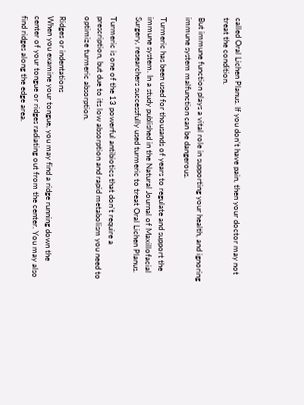called Oral Lichen Planus. If you don’t have pain, then your doctor may not treat the condition.

But immune function plays a vital role in supporting your health, and ignoring immune system malfunction can be dangerous.

Turmeric has been used for thousands of years to regulate and support the immune system. In a study published in the Natural Journal of Maxillofacial Surgery, researchers successfully used turmeric to treat Oral Lichen Planus.

Turmeric is one of the 13 powerful antibiotics that don’t require a prescription, but due to its low absorption and rapid metabolism you need to optimize turmeric absorption.

Ridges or indentations
When you examine your tongue, you may find a ridge running down the center of your tongue or ridges radiating out from the center. You may also find ridges along the edge area.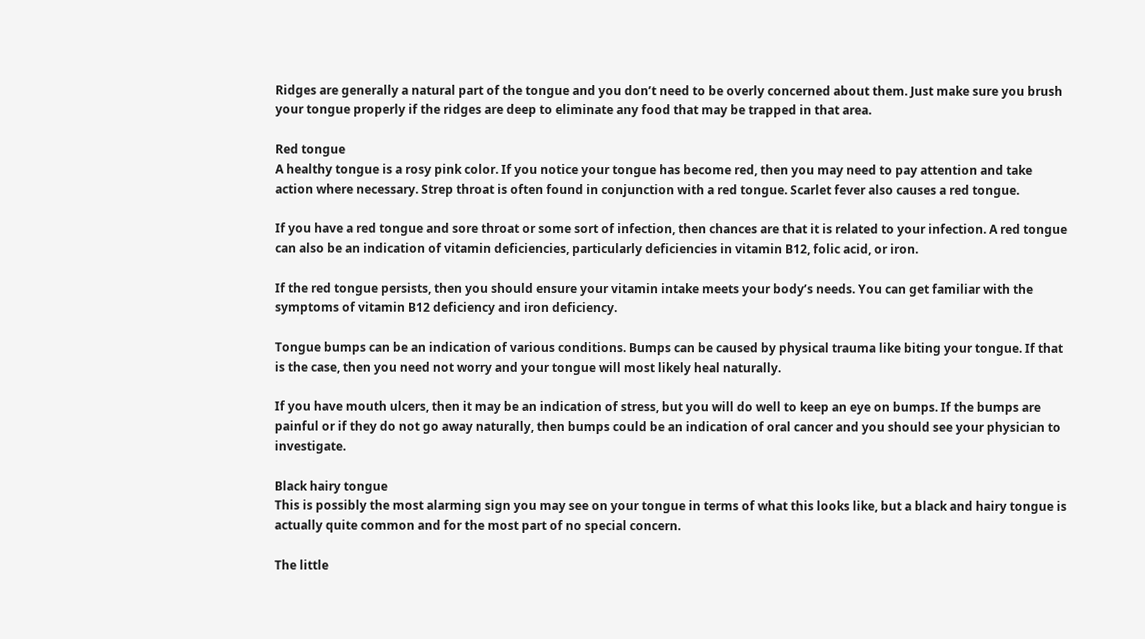Ridges are generally a natural part of the tongue and you don’t need to be overly concerned about them. Just make sure you brush your tongue properly if the ridges are deep to eliminate any food that may be trapped in that area.

Red tongue
A healthy tongue is a rosy pink color. If you notice your tongue has become red, then you may need to pay attention and take action where necessary. Strep throat is often found in conjunction with a red tongue. Scarlet fever also causes a red tongue.

If you have a red tongue and sore throat or some sort of infection, then chances are that it is related to your infection. A red tongue can also be an indication of vitamin deficiencies, particularly deficiencies in vitamin B12, folic acid, or iron.

If the red tongue persists, then you should ensure your vitamin intake meets your body’s needs. You can get familiar with the symptoms of vitamin B12 deficiency and iron deficiency.

Tongue bumps can be an indication of various conditions. Bumps can be caused by physical trauma like biting your tongue. If that is the case, then you need not worry and your tongue will most likely heal naturally.

If you have mouth ulcers, then it may be an indication of stress, but you will do well to keep an eye on bumps. If the bumps are painful or if they do not go away naturally, then bumps could be an indication of oral cancer and you should see your physician to investigate.

Black hairy tongue
This is possibly the most alarming sign you may see on your tongue in terms of what this looks like, but a black and hairy tongue is actually quite common and for the most part of no special concern.

The little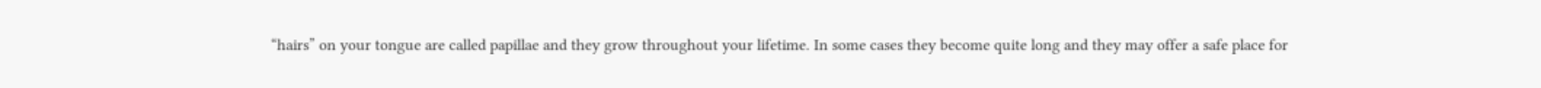“hairs” on your tongue are called papillae and they grow throughout your lifetime. In some cases they become quite long and they may offer a safe place for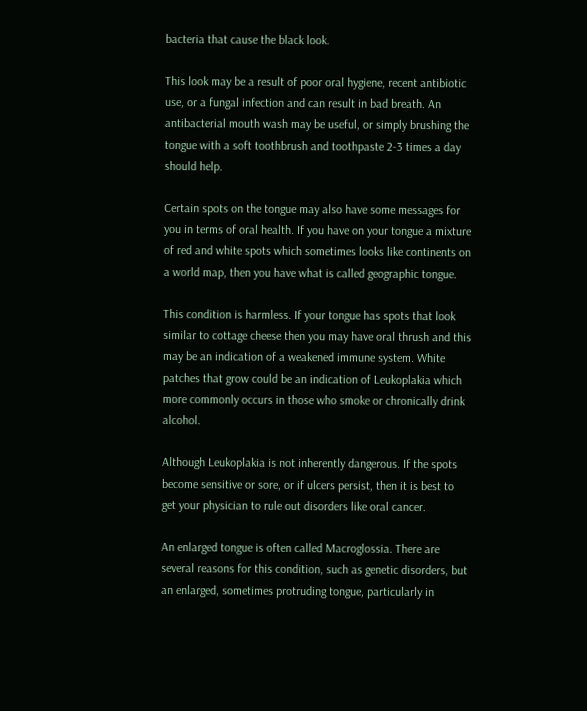bacteria that cause the black look.

This look may be a result of poor oral hygiene, recent antibiotic use, or a fungal infection and can result in bad breath. An antibacterial mouth wash may be useful, or simply brushing the tongue with a soft toothbrush and toothpaste 2-3 times a day should help.

Certain spots on the tongue may also have some messages for you in terms of oral health. If you have on your tongue a mixture of red and white spots which sometimes looks like continents on a world map, then you have what is called geographic tongue.

This condition is harmless. If your tongue has spots that look similar to cottage cheese then you may have oral thrush and this may be an indication of a weakened immune system. White patches that grow could be an indication of Leukoplakia which more commonly occurs in those who smoke or chronically drink alcohol.

Although Leukoplakia is not inherently dangerous. If the spots become sensitive or sore, or if ulcers persist, then it is best to get your physician to rule out disorders like oral cancer.

An enlarged tongue is often called Macroglossia. There are several reasons for this condition, such as genetic disorders, but an enlarged, sometimes protruding tongue, particularly in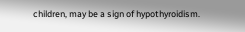children, may be a sign of hypothyroidism.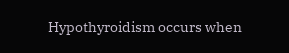Hypothyroidism occurs when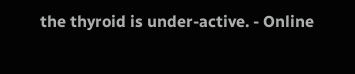the thyroid is under-active. - Online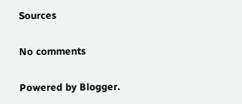Sources

No comments

Powered by Blogger.